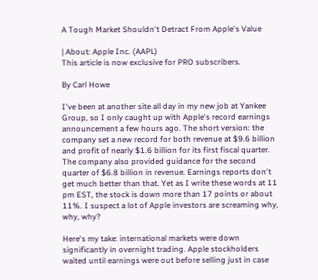A Tough Market Shouldn't Detract From Apple's Value

| About: Apple Inc. (AAPL)
This article is now exclusive for PRO subscribers.

By Carl Howe

I've been at another site all day in my new job at Yankee Group, so I only caught up with Apple's record earnings announcement a few hours ago. The short version: the company set a new record for both revenue at $9.6 billion and profit of nearly $1.6 billion for its first fiscal quarter. The company also provided guidance for the second quarter of $6.8 billion in revenue. Earnings reports don't get much better than that. Yet as I write these words at 11 pm EST, the stock is down more than 17 points or about 11%. I suspect a lot of Apple investors are screaming why, why, why?

Here's my take: international markets were down significantly in overnight trading. Apple stockholders waited until earnings were out before selling just in case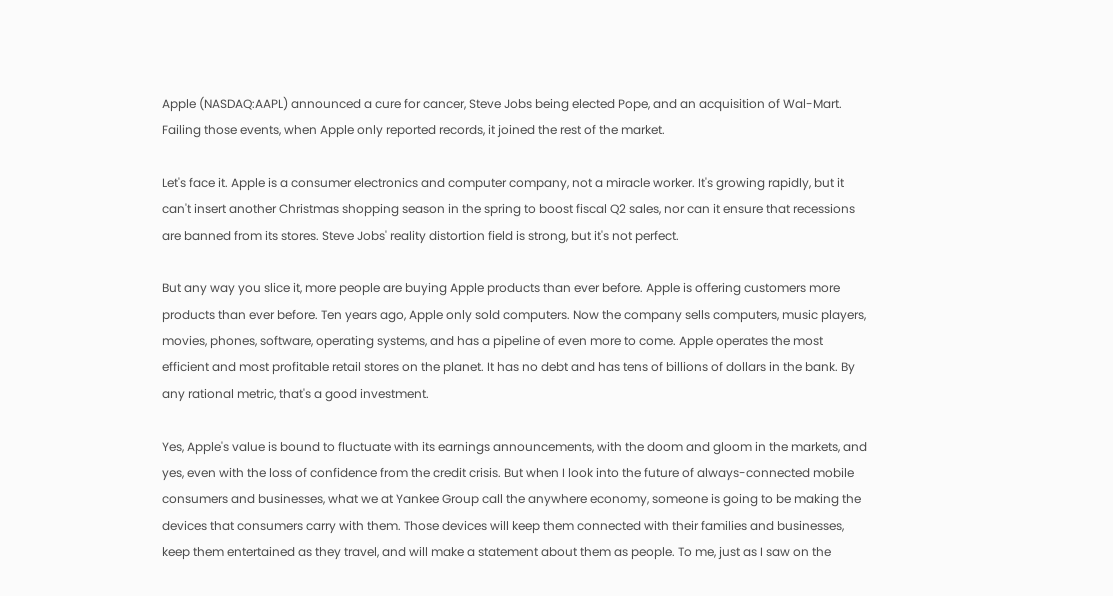Apple (NASDAQ:AAPL) announced a cure for cancer, Steve Jobs being elected Pope, and an acquisition of Wal-Mart. Failing those events, when Apple only reported records, it joined the rest of the market.

Let's face it. Apple is a consumer electronics and computer company, not a miracle worker. It's growing rapidly, but it can't insert another Christmas shopping season in the spring to boost fiscal Q2 sales, nor can it ensure that recessions are banned from its stores. Steve Jobs' reality distortion field is strong, but it's not perfect.

But any way you slice it, more people are buying Apple products than ever before. Apple is offering customers more products than ever before. Ten years ago, Apple only sold computers. Now the company sells computers, music players, movies, phones, software, operating systems, and has a pipeline of even more to come. Apple operates the most efficient and most profitable retail stores on the planet. It has no debt and has tens of billions of dollars in the bank. By any rational metric, that's a good investment.

Yes, Apple's value is bound to fluctuate with its earnings announcements, with the doom and gloom in the markets, and yes, even with the loss of confidence from the credit crisis. But when I look into the future of always-connected mobile consumers and businesses, what we at Yankee Group call the anywhere economy, someone is going to be making the devices that consumers carry with them. Those devices will keep them connected with their families and businesses, keep them entertained as they travel, and will make a statement about them as people. To me, just as I saw on the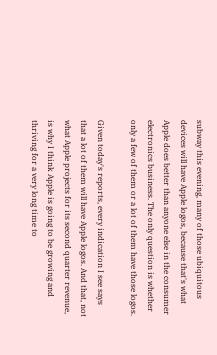subway this evening, many of those ubiquitous devices will have Apple logos, because that's what Apple does better than anyone else in the consumer electronics business. The only question is whether only a few of them or a lot of them have those logos.

Given today's reports, every indication I see says that a lot of them will have Apple logos. And that, not what Apple projects for its second quarter revenue, is why I think Apple is going to be growing and thriving for a very long time to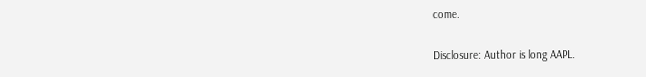come.

Disclosure: Author is long AAPL.